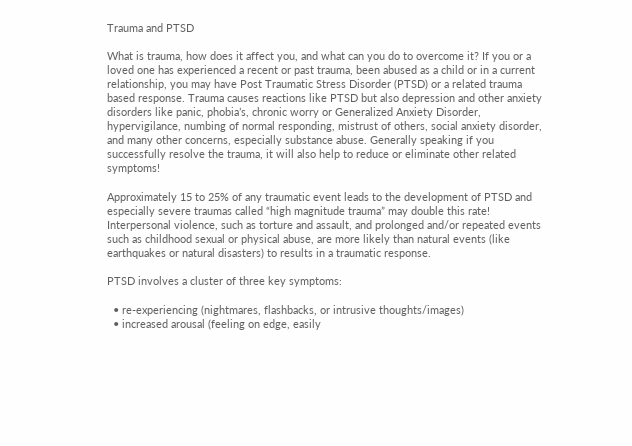Trauma and PTSD

What is trauma, how does it affect you, and what can you do to overcome it? If you or a loved one has experienced a recent or past trauma, been abused as a child or in a current relationship, you may have Post Traumatic Stress Disorder (PTSD) or a related trauma based response. Trauma causes reactions like PTSD but also depression and other anxiety disorders like panic, phobia’s, chronic worry or Generalized Anxiety Disorder, hypervigilance, numbing of normal responding, mistrust of others, social anxiety disorder, and many other concerns, especially substance abuse. Generally speaking if you successfully resolve the trauma, it will also help to reduce or eliminate other related symptoms!

Approximately 15 to 25% of any traumatic event leads to the development of PTSD and especially severe traumas called “high magnitude trauma” may double this rate! Interpersonal violence, such as torture and assault, and prolonged and/or repeated events such as childhood sexual or physical abuse, are more likely than natural events (like earthquakes or natural disasters) to results in a traumatic response.

PTSD involves a cluster of three key symptoms:

  • re-experiencing (nightmares, flashbacks, or intrusive thoughts/images)
  • increased arousal (feeling on edge, easily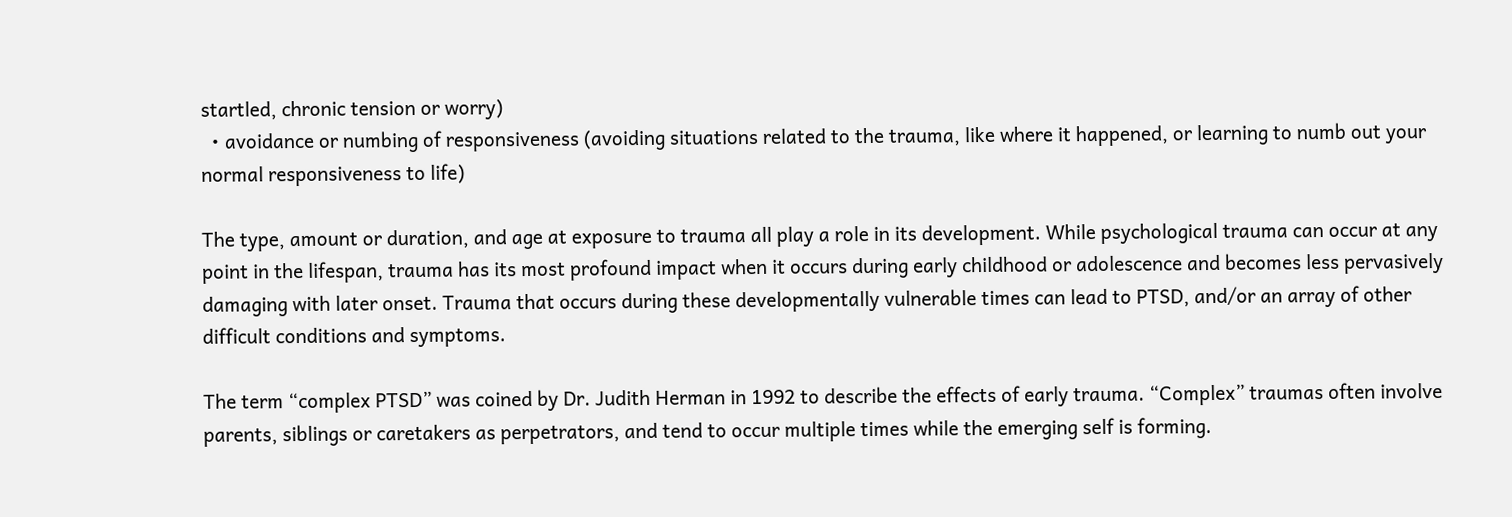startled, chronic tension or worry)
  • avoidance or numbing of responsiveness (avoiding situations related to the trauma, like where it happened, or learning to numb out your normal responsiveness to life)

The type, amount or duration, and age at exposure to trauma all play a role in its development. While psychological trauma can occur at any point in the lifespan, trauma has its most profound impact when it occurs during early childhood or adolescence and becomes less pervasively damaging with later onset. Trauma that occurs during these developmentally vulnerable times can lead to PTSD, and/or an array of other difficult conditions and symptoms.

The term “complex PTSD” was coined by Dr. Judith Herman in 1992 to describe the effects of early trauma. “Complex” traumas often involve parents, siblings or caretakers as perpetrators, and tend to occur multiple times while the emerging self is forming.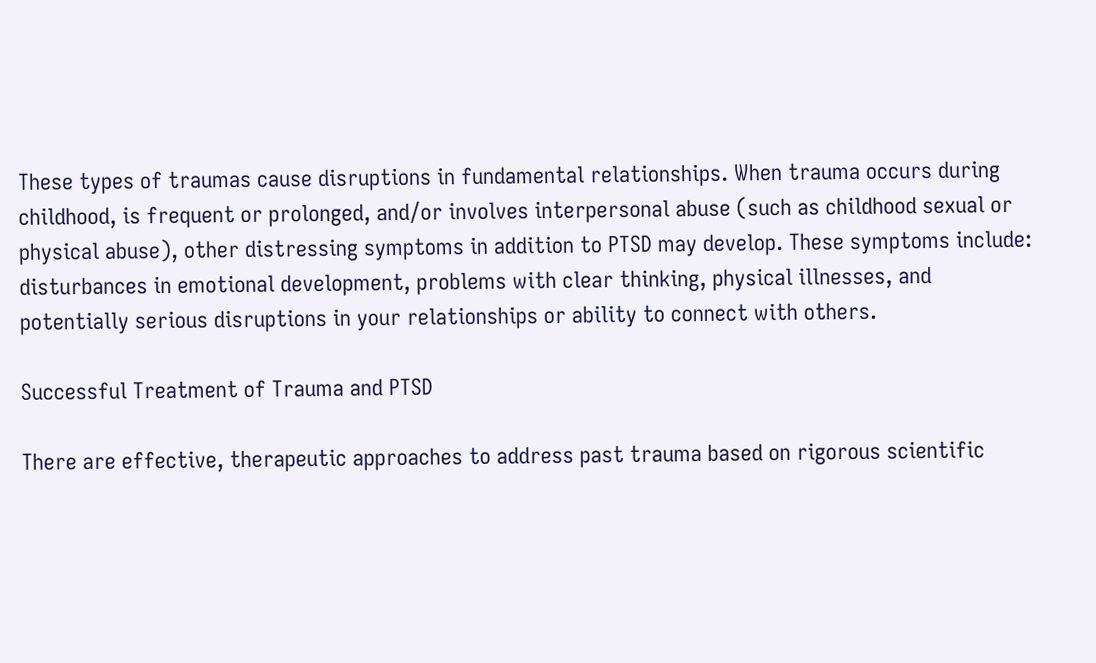These types of traumas cause disruptions in fundamental relationships. When trauma occurs during childhood, is frequent or prolonged, and/or involves interpersonal abuse (such as childhood sexual or physical abuse), other distressing symptoms in addition to PTSD may develop. These symptoms include: disturbances in emotional development, problems with clear thinking, physical illnesses, and potentially serious disruptions in your relationships or ability to connect with others.

Successful Treatment of Trauma and PTSD

There are effective, therapeutic approaches to address past trauma based on rigorous scientific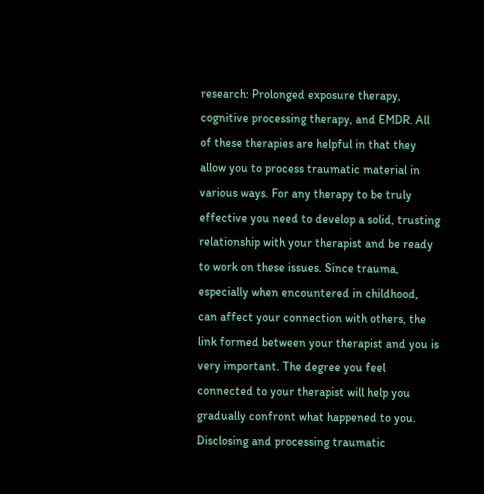research: Prolonged exposure therapy, cognitive processing therapy, and EMDR. All of these therapies are helpful in that they allow you to process traumatic material in various ways. For any therapy to be truly effective you need to develop a solid, trusting relationship with your therapist and be ready to work on these issues. Since trauma, especially when encountered in childhood, can affect your connection with others, the link formed between your therapist and you is very important. The degree you feel connected to your therapist will help you gradually confront what happened to you. Disclosing and processing traumatic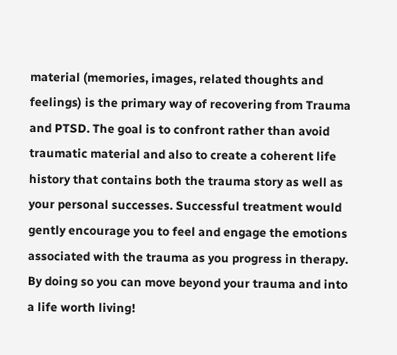material (memories, images, related thoughts and feelings) is the primary way of recovering from Trauma and PTSD. The goal is to confront rather than avoid traumatic material and also to create a coherent life history that contains both the trauma story as well as your personal successes. Successful treatment would gently encourage you to feel and engage the emotions associated with the trauma as you progress in therapy. By doing so you can move beyond your trauma and into a life worth living!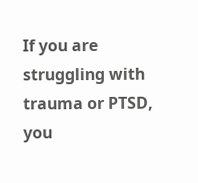If you are struggling with trauma or PTSD, you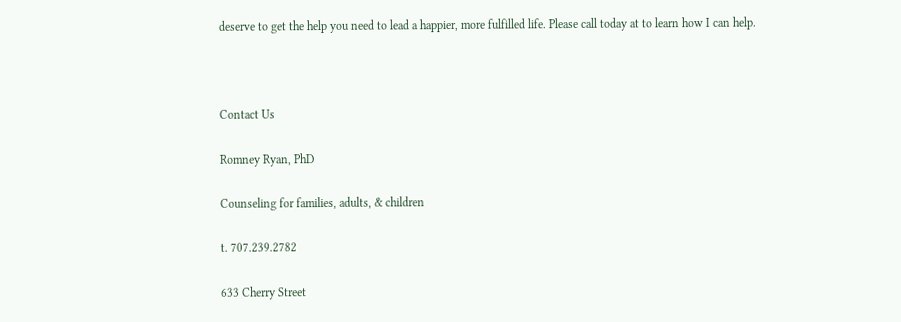deserve to get the help you need to lead a happier, more fulfilled life. Please call today at to learn how I can help.



Contact Us

Romney Ryan, PhD

Counseling for families, adults, & children

t. 707.239.2782

633 Cherry Street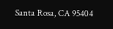Santa Rosa, CA 95404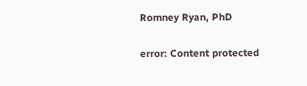Romney Ryan, PhD

error: Content protected